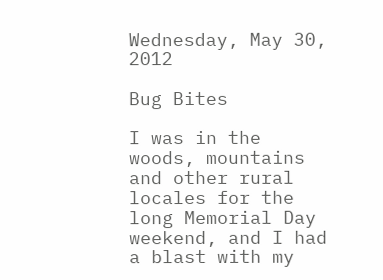Wednesday, May 30, 2012

Bug Bites

I was in the woods, mountains and other rural locales for the long Memorial Day weekend, and I had a blast with my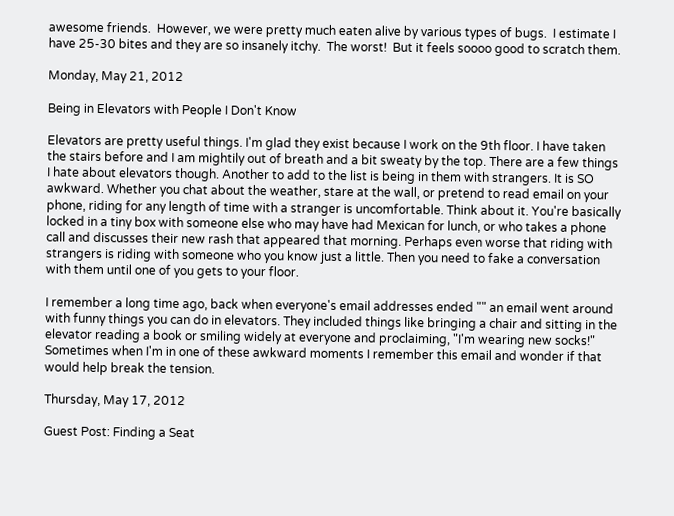awesome friends.  However, we were pretty much eaten alive by various types of bugs.  I estimate I have 25-30 bites and they are so insanely itchy.  The worst!  But it feels soooo good to scratch them.

Monday, May 21, 2012

Being in Elevators with People I Don't Know

Elevators are pretty useful things. I'm glad they exist because I work on the 9th floor. I have taken the stairs before and I am mightily out of breath and a bit sweaty by the top. There are a few things I hate about elevators though. Another to add to the list is being in them with strangers. It is SO awkward. Whether you chat about the weather, stare at the wall, or pretend to read email on your phone, riding for any length of time with a stranger is uncomfortable. Think about it. You're basically locked in a tiny box with someone else who may have had Mexican for lunch, or who takes a phone call and discusses their new rash that appeared that morning. Perhaps even worse that riding with strangers is riding with someone who you know just a little. Then you need to fake a conversation with them until one of you gets to your floor.

I remember a long time ago, back when everyone's email addresses ended "" an email went around with funny things you can do in elevators. They included things like bringing a chair and sitting in the elevator reading a book or smiling widely at everyone and proclaiming, "I'm wearing new socks!" Sometimes when I'm in one of these awkward moments I remember this email and wonder if that would help break the tension.

Thursday, May 17, 2012

Guest Post: Finding a Seat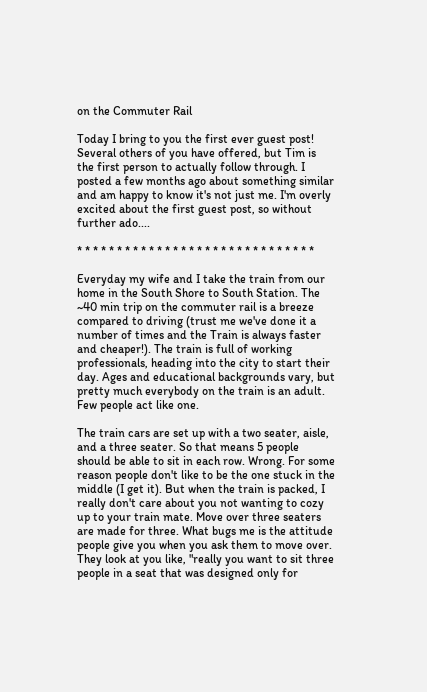on the Commuter Rail

Today I bring to you the first ever guest post! Several others of you have offered, but Tim is the first person to actually follow through. I posted a few months ago about something similar and am happy to know it's not just me. I'm overly excited about the first guest post, so without further ado....

* * * * * * * * * * * * * * * * * * * * * * * * * * * * * *

Everyday my wife and I take the train from our home in the South Shore to South Station. The ~40 min trip on the commuter rail is a breeze compared to driving (trust me we've done it a number of times and the Train is always faster and cheaper!). The train is full of working professionals, heading into the city to start their day. Ages and educational backgrounds vary, but pretty much everybody on the train is an adult. Few people act like one.

The train cars are set up with a two seater, aisle, and a three seater. So that means 5 people should be able to sit in each row. Wrong. For some reason people don't like to be the one stuck in the middle (I get it). But when the train is packed, I really don't care about you not wanting to cozy up to your train mate. Move over three seaters are made for three. What bugs me is the attitude people give you when you ask them to move over. They look at you like, "really you want to sit three people in a seat that was designed only for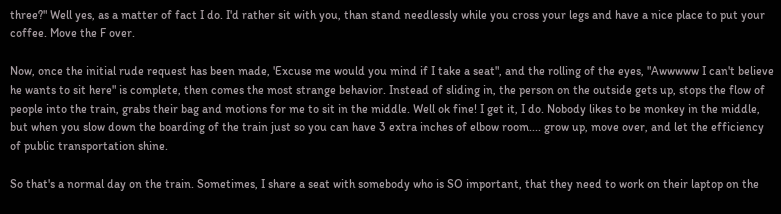three?" Well yes, as a matter of fact I do. I'd rather sit with you, than stand needlessly while you cross your legs and have a nice place to put your coffee. Move the F over.

Now, once the initial rude request has been made, 'Excuse me would you mind if I take a seat", and the rolling of the eyes, "Awwwww I can't believe he wants to sit here" is complete, then comes the most strange behavior. Instead of sliding in, the person on the outside gets up, stops the flow of people into the train, grabs their bag and motions for me to sit in the middle. Well ok fine! I get it, I do. Nobody likes to be monkey in the middle, but when you slow down the boarding of the train just so you can have 3 extra inches of elbow room.... grow up, move over, and let the efficiency of public transportation shine.

So that's a normal day on the train. Sometimes, I share a seat with somebody who is SO important, that they need to work on their laptop on the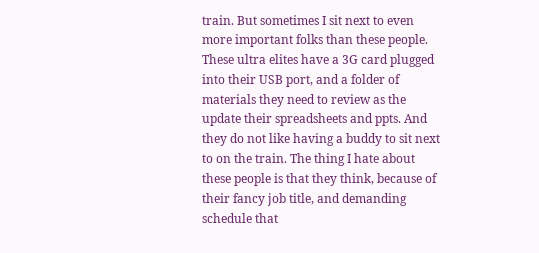train. But sometimes I sit next to even more important folks than these people. These ultra elites have a 3G card plugged into their USB port, and a folder of materials they need to review as the update their spreadsheets and ppts. And they do not like having a buddy to sit next to on the train. The thing I hate about these people is that they think, because of their fancy job title, and demanding schedule that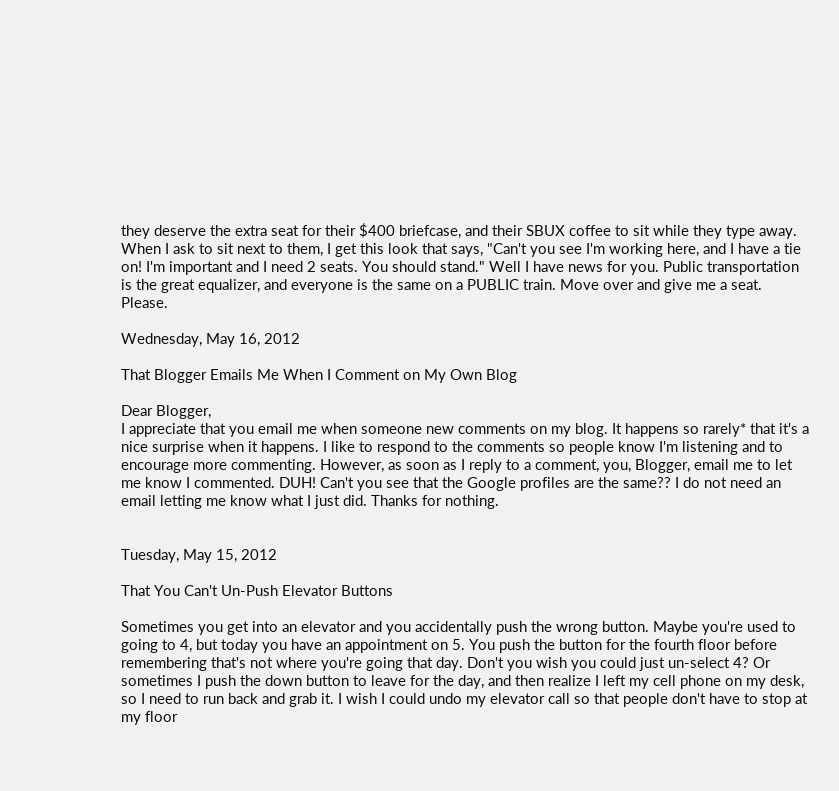they deserve the extra seat for their $400 briefcase, and their SBUX coffee to sit while they type away. When I ask to sit next to them, I get this look that says, "Can't you see I'm working here, and I have a tie on! I'm important and I need 2 seats. You should stand." Well I have news for you. Public transportation is the great equalizer, and everyone is the same on a PUBLIC train. Move over and give me a seat. Please.

Wednesday, May 16, 2012

That Blogger Emails Me When I Comment on My Own Blog

Dear Blogger,
I appreciate that you email me when someone new comments on my blog. It happens so rarely* that it's a nice surprise when it happens. I like to respond to the comments so people know I'm listening and to encourage more commenting. However, as soon as I reply to a comment, you, Blogger, email me to let me know I commented. DUH! Can't you see that the Google profiles are the same?? I do not need an email letting me know what I just did. Thanks for nothing.


Tuesday, May 15, 2012

That You Can't Un-Push Elevator Buttons

Sometimes you get into an elevator and you accidentally push the wrong button. Maybe you're used to going to 4, but today you have an appointment on 5. You push the button for the fourth floor before remembering that's not where you're going that day. Don't you wish you could just un-select 4? Or sometimes I push the down button to leave for the day, and then realize I left my cell phone on my desk, so I need to run back and grab it. I wish I could undo my elevator call so that people don't have to stop at my floor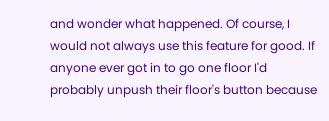and wonder what happened. Of course, I would not always use this feature for good. If anyone ever got in to go one floor I'd probably unpush their floor's button because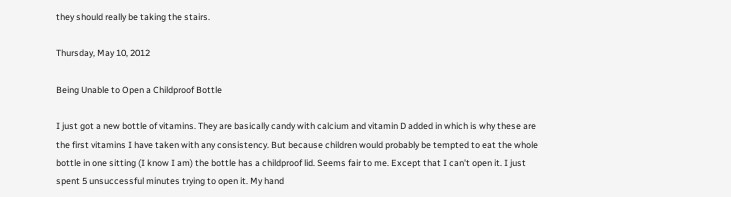they should really be taking the stairs.

Thursday, May 10, 2012

Being Unable to Open a Childproof Bottle

I just got a new bottle of vitamins. They are basically candy with calcium and vitamin D added in which is why these are the first vitamins I have taken with any consistency. But because children would probably be tempted to eat the whole bottle in one sitting (I know I am) the bottle has a childproof lid. Seems fair to me. Except that I can't open it. I just spent 5 unsuccessful minutes trying to open it. My hand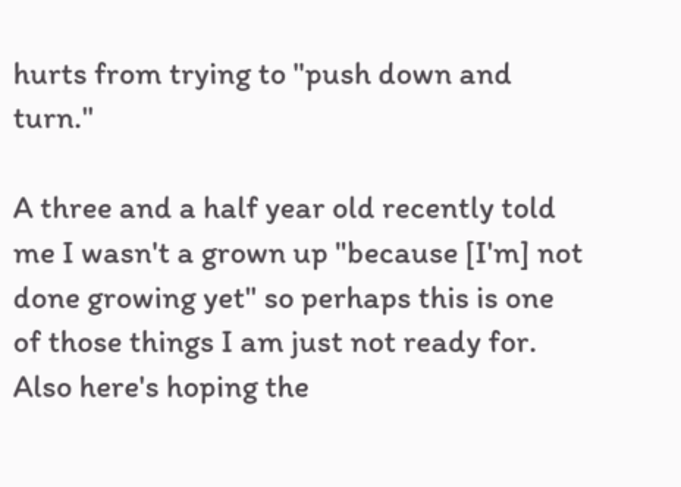hurts from trying to "push down and turn."

A three and a half year old recently told me I wasn't a grown up "because [I'm] not done growing yet" so perhaps this is one of those things I am just not ready for. Also here's hoping the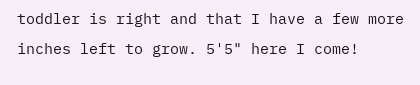toddler is right and that I have a few more inches left to grow. 5'5" here I come!